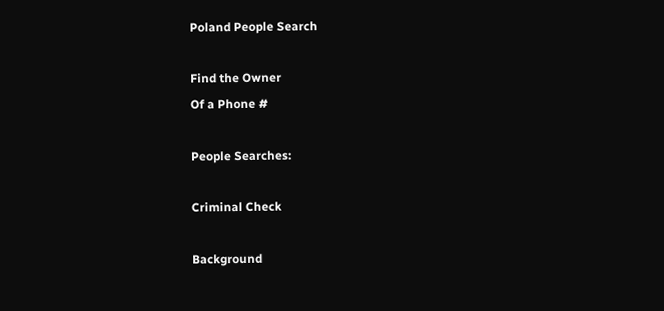Poland People Search

Find the Owner
Of a Phone #

People Searches:

Criminal Check

Background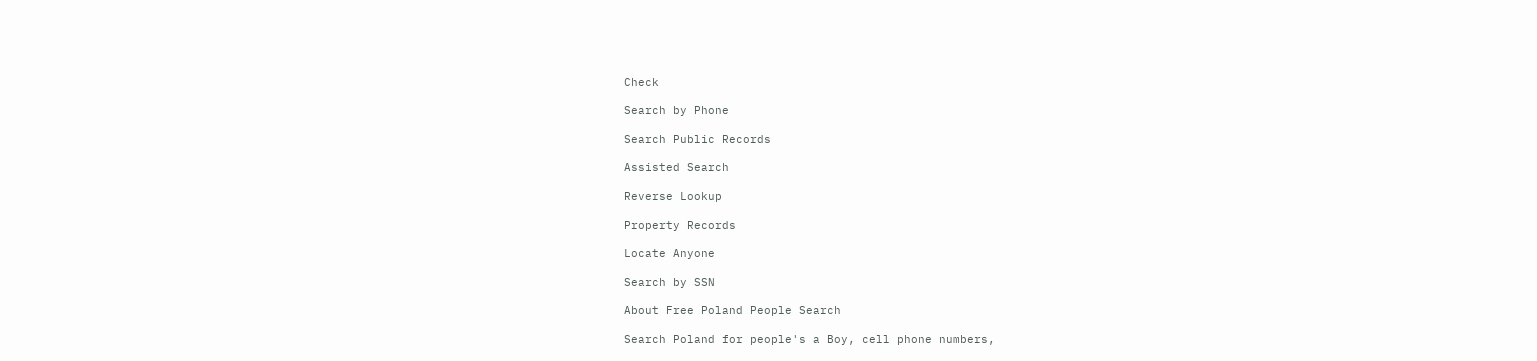Check

Search by Phone

Search Public Records

Assisted Search

Reverse Lookup

Property Records

Locate Anyone

Search by SSN

About Free Poland People Search

Search Poland for people's a Boy, cell phone numbers,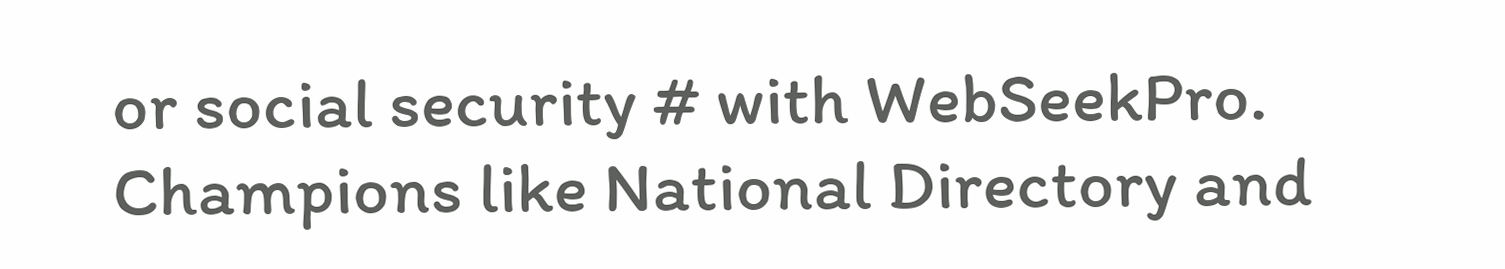or social security # with WebSeekPro. Champions like National Directory and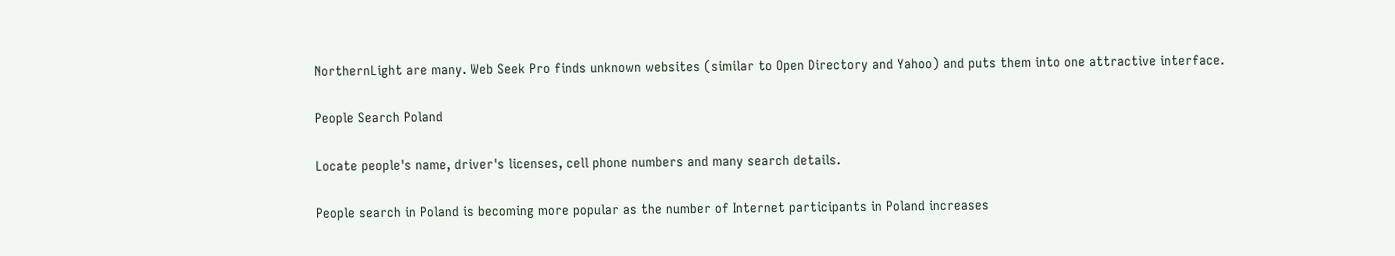NorthernLight are many. Web Seek Pro finds unknown websites (similar to Open Directory and Yahoo) and puts them into one attractive interface.

People Search Poland

Locate people's name, driver's licenses, cell phone numbers and many search details.

People search in Poland is becoming more popular as the number of Internet participants in Poland increases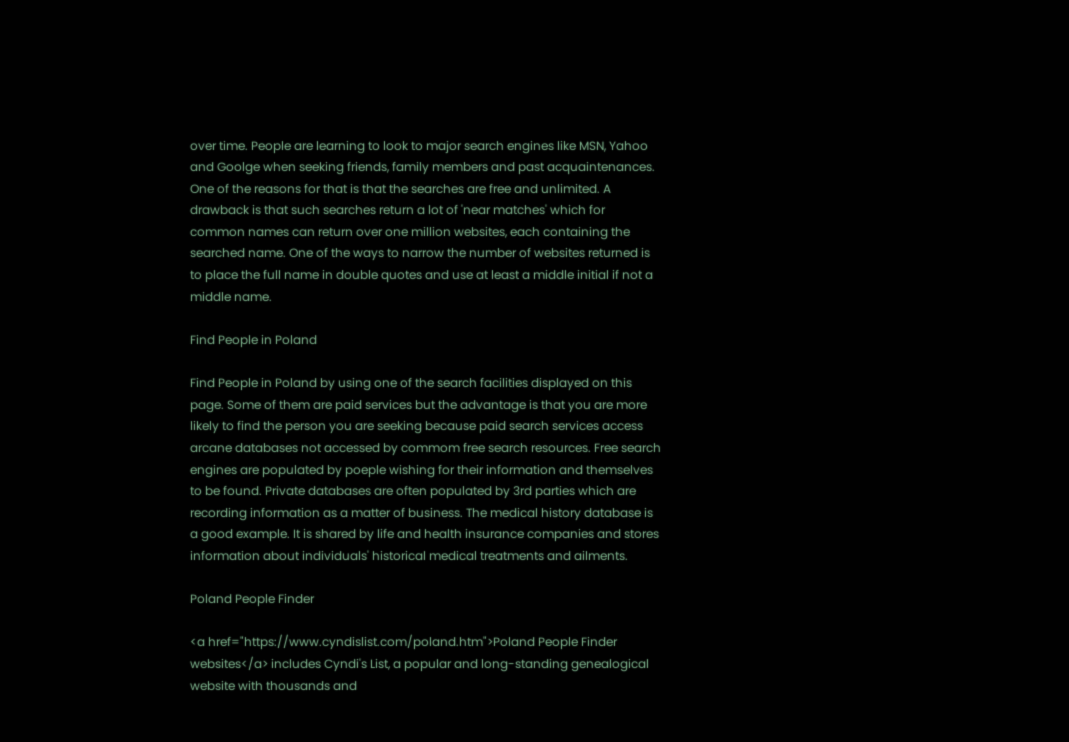over time. People are learning to look to major search engines like MSN, Yahoo and Goolge when seeking friends, family members and past acquaintenances. One of the reasons for that is that the searches are free and unlimited. A drawback is that such searches return a lot of 'near matches' which for common names can return over one million websites, each containing the searched name. One of the ways to narrow the number of websites returned is to place the full name in double quotes and use at least a middle initial if not a middle name.

Find People in Poland

Find People in Poland by using one of the search facilities displayed on this page. Some of them are paid services but the advantage is that you are more likely to find the person you are seeking because paid search services access arcane databases not accessed by commom free search resources. Free search engines are populated by poeple wishing for their information and themselves to be found. Private databases are often populated by 3rd parties which are recording information as a matter of business. The medical history database is a good example. It is shared by life and health insurance companies and stores information about individuals' historical medical treatments and ailments.

Poland People Finder

<a href="https://www.cyndislist.com/poland.htm">Poland People Finder websites</a> includes Cyndi's List, a popular and long-standing genealogical website with thousands and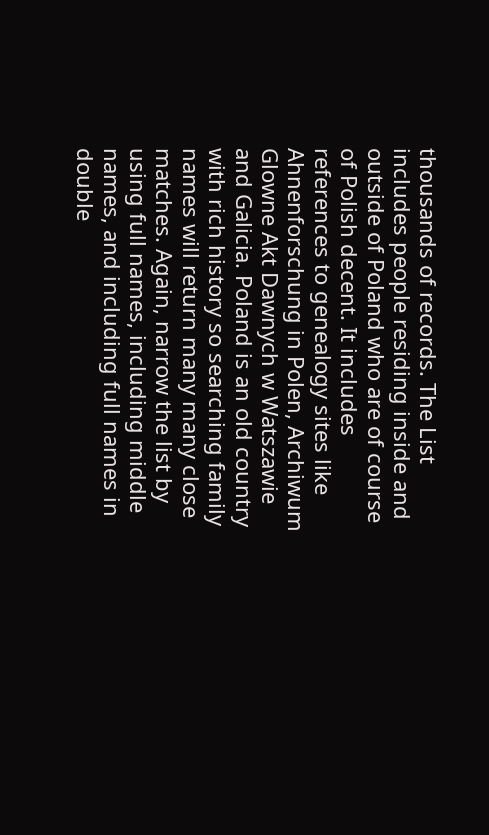thousands of records. The List includes people residing inside and outside of Poland who are of course of Polish decent. It includes references to genealogy sites like Ahnenforschung in Polen, Archiwum Glowne Akt Dawnych w Watszawie and Galicia. Poland is an old country with rich history so searching family names will return many many close matches. Again, narrow the list by using full names, including middle names, and including full names in double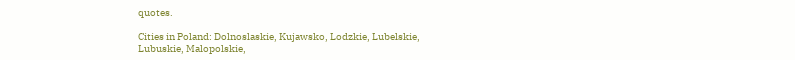quotes.

Cities in Poland: Dolnoslaskie, Kujawsko, Lodzkie, Lubelskie, Lubuskie, Malopolskie,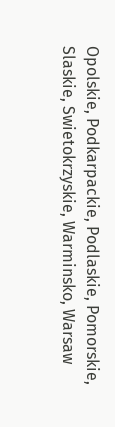Opolskie, Podkarpackie, Podlaskie, Pomorskie, Slaskie, Swietokrzyskie, Warminsko, Warsaw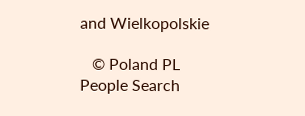and Wielkopolskie

   © Poland PL
People Search